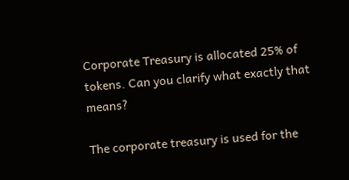Corporate Treasury is allocated 25% of tokens. Can you clarify what exactly that means?

The corporate treasury is used for the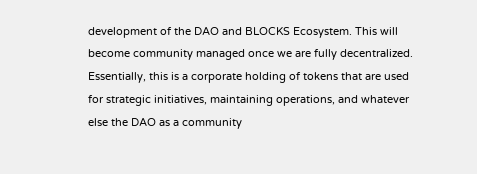development of the DAO and BLOCKS Ecosystem. This will become community managed once we are fully decentralized. Essentially, this is a corporate holding of tokens that are used for strategic initiatives, maintaining operations, and whatever else the DAO as a community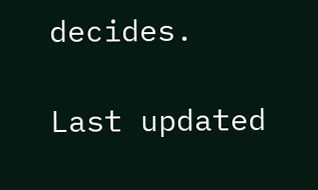decides.

Last updated